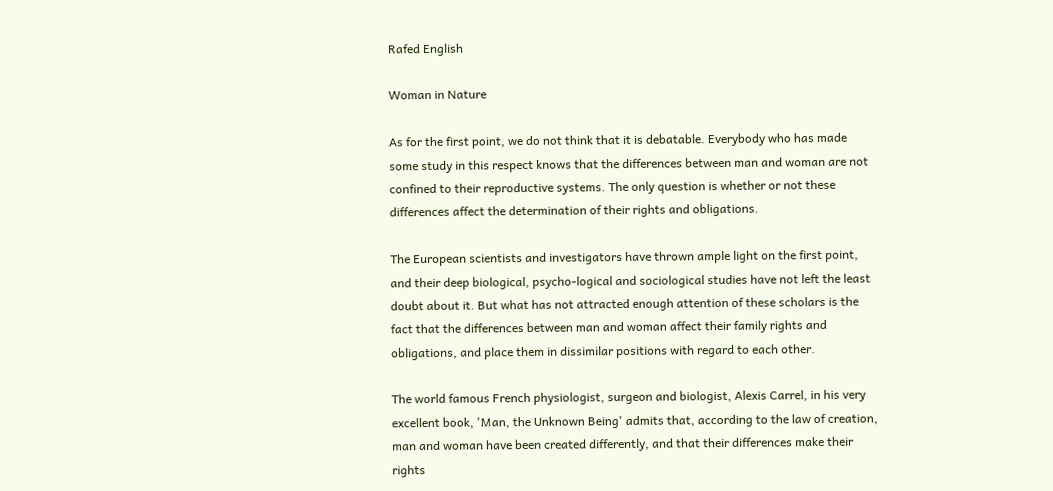Rafed English

Woman in Nature

As for the first point, we do not think that it is debatable. Everybody who has made some study in this respect knows that the differences between man and woman are not confined to their reproductive systems. The only question is whether or not these differences affect the determination of their rights and obligations.

The European scientists and investigators have thrown ample light on the first point, and their deep biological, psycho-logical and sociological studies have not left the least doubt about it. But what has not attracted enough attention of these scholars is the fact that the differences between man and woman affect their family rights and obligations, and place them in dissimilar positions with regard to each other.

The world famous French physiologist, surgeon and biologist, Alexis Carrel, in his very excellent book, 'Man, the Unknown Being' admits that, according to the law of creation, man and woman have been created differently, and that their differences make their rights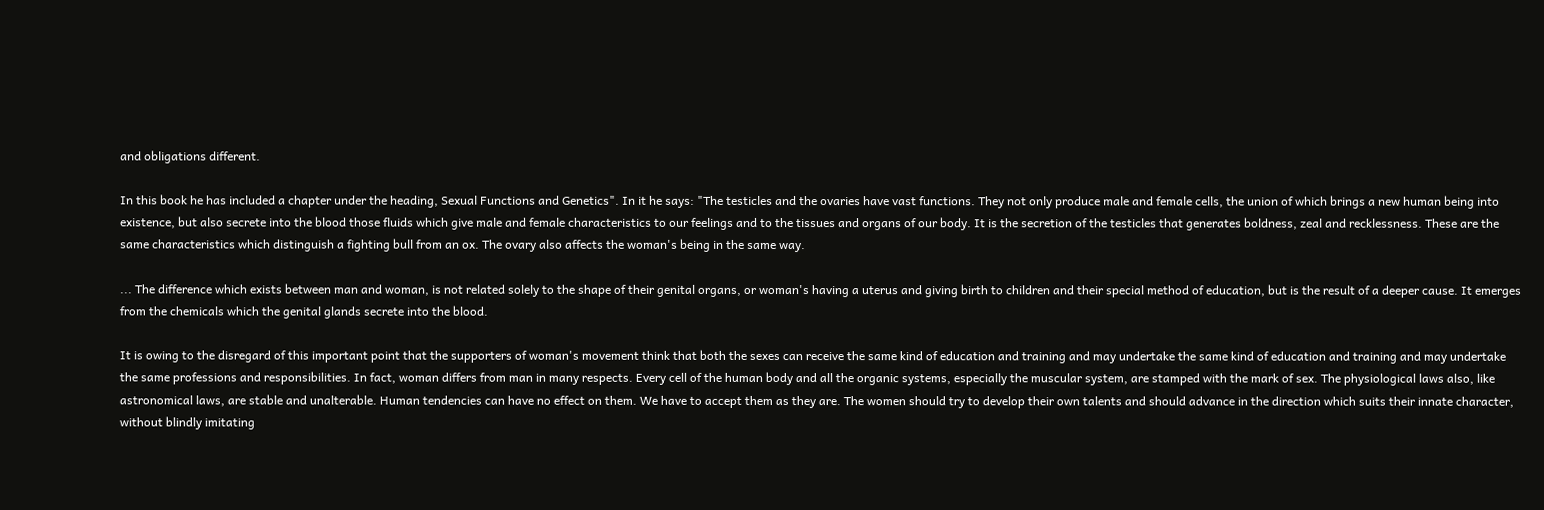and obligations different.

In this book he has included a chapter under the heading, Sexual Functions and Genetics". In it he says: "The testicles and the ovaries have vast functions. They not only produce male and female cells, the union of which brings a new human being into existence, but also secrete into the blood those fluids which give male and female characteristics to our feelings and to the tissues and organs of our body. It is the secretion of the testicles that generates boldness, zeal and recklessness. These are the same characteristics which distinguish a fighting bull from an ox. The ovary also affects the woman's being in the same way.

... The difference which exists between man and woman, is not related solely to the shape of their genital organs, or woman's having a uterus and giving birth to children and their special method of education, but is the result of a deeper cause. It emerges from the chemicals which the genital glands secrete into the blood.

It is owing to the disregard of this important point that the supporters of woman's movement think that both the sexes can receive the same kind of education and training and may undertake the same kind of education and training and may undertake the same professions and responsibilities. In fact, woman differs from man in many respects. Every cell of the human body and all the organic systems, especially the muscular system, are stamped with the mark of sex. The physiological laws also, like astronomical laws, are stable and unalterable. Human tendencies can have no effect on them. We have to accept them as they are. The women should try to develop their own talents and should advance in the direction which suits their innate character, without blindly imitating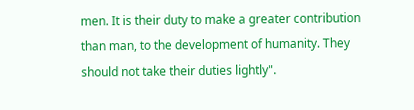men. It is their duty to make a greater contribution than man, to the development of humanity. They should not take their duties lightly".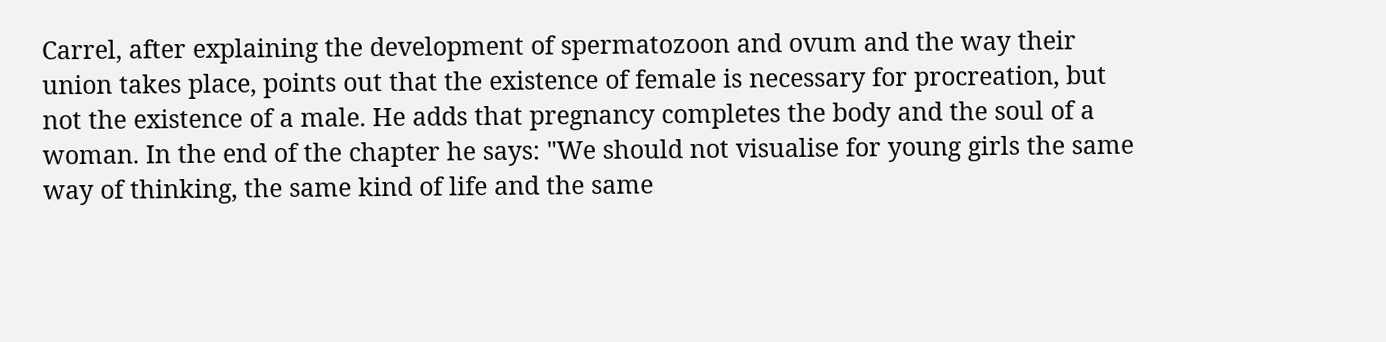Carrel, after explaining the development of spermatozoon and ovum and the way their union takes place, points out that the existence of female is necessary for procreation, but not the existence of a male. He adds that pregnancy completes the body and the soul of a woman. In the end of the chapter he says: "We should not visualise for young girls the same way of thinking, the same kind of life and the same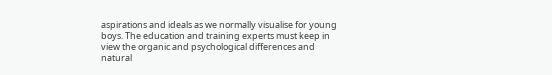aspirations and ideals as we normally visualise for young boys. The education and training experts must keep in view the organic and psychological differences and natural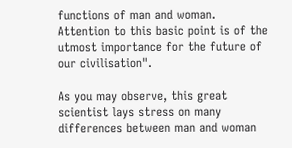functions of man and woman. Attention to this basic point is of the utmost importance for the future of our civilisation".

As you may observe, this great scientist lays stress on many differences between man and woman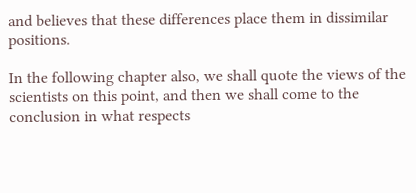and believes that these differences place them in dissimilar positions.

In the following chapter also, we shall quote the views of the scientists on this point, and then we shall come to the conclusion in what respects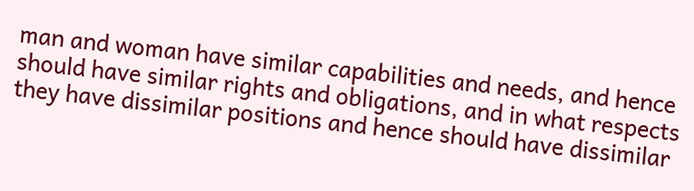man and woman have similar capabilities and needs, and hence should have similar rights and obligations, and in what respects they have dissimilar positions and hence should have dissimilar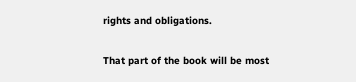rights and obligations.

That part of the book will be most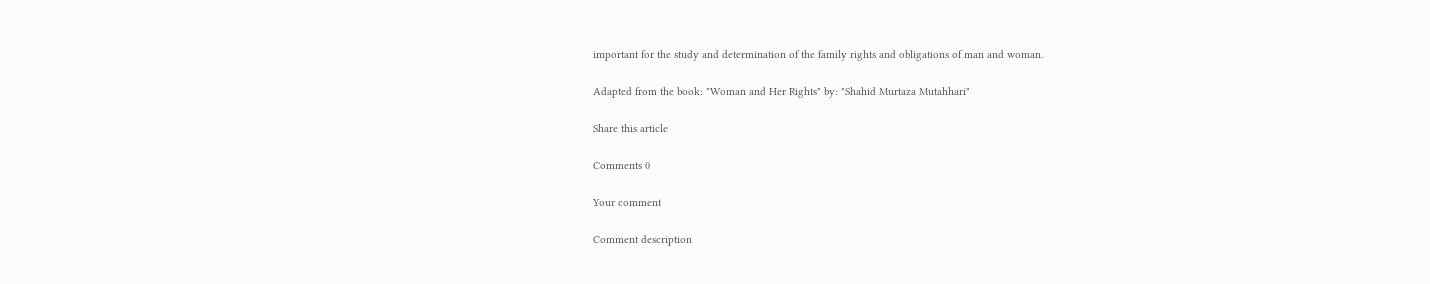important for the study and determination of the family rights and obligations of man and woman.

Adapted from the book: "Woman and Her Rights" by: "Shahid Murtaza Mutahhari"

Share this article

Comments 0

Your comment

Comment description